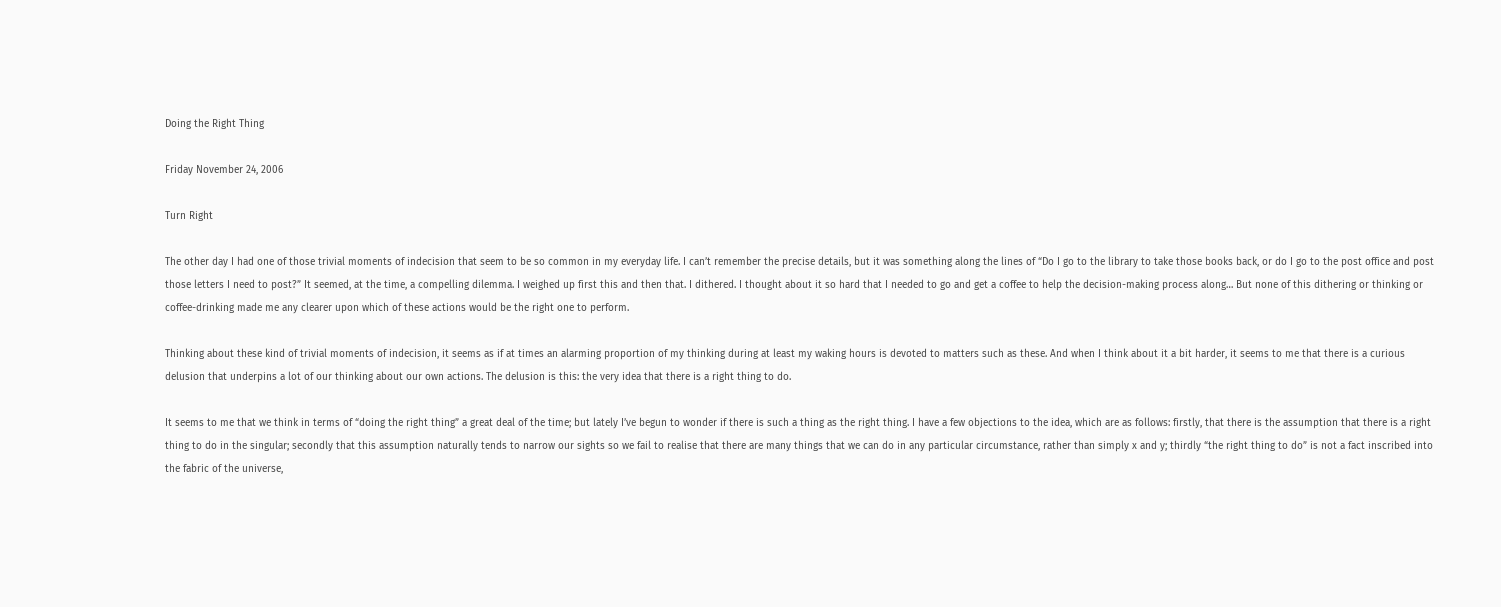Doing the Right Thing

Friday November 24, 2006

Turn Right

The other day I had one of those trivial moments of indecision that seem to be so common in my everyday life. I can’t remember the precise details, but it was something along the lines of “Do I go to the library to take those books back, or do I go to the post office and post those letters I need to post?” It seemed, at the time, a compelling dilemma. I weighed up first this and then that. I dithered. I thought about it so hard that I needed to go and get a coffee to help the decision-making process along… But none of this dithering or thinking or coffee-drinking made me any clearer upon which of these actions would be the right one to perform.

Thinking about these kind of trivial moments of indecision, it seems as if at times an alarming proportion of my thinking during at least my waking hours is devoted to matters such as these. And when I think about it a bit harder, it seems to me that there is a curious delusion that underpins a lot of our thinking about our own actions. The delusion is this: the very idea that there is a right thing to do.

It seems to me that we think in terms of “doing the right thing” a great deal of the time; but lately I’ve begun to wonder if there is such a thing as the right thing. I have a few objections to the idea, which are as follows: firstly, that there is the assumption that there is a right thing to do in the singular; secondly that this assumption naturally tends to narrow our sights so we fail to realise that there are many things that we can do in any particular circumstance, rather than simply x and y; thirdly “the right thing to do” is not a fact inscribed into the fabric of the universe,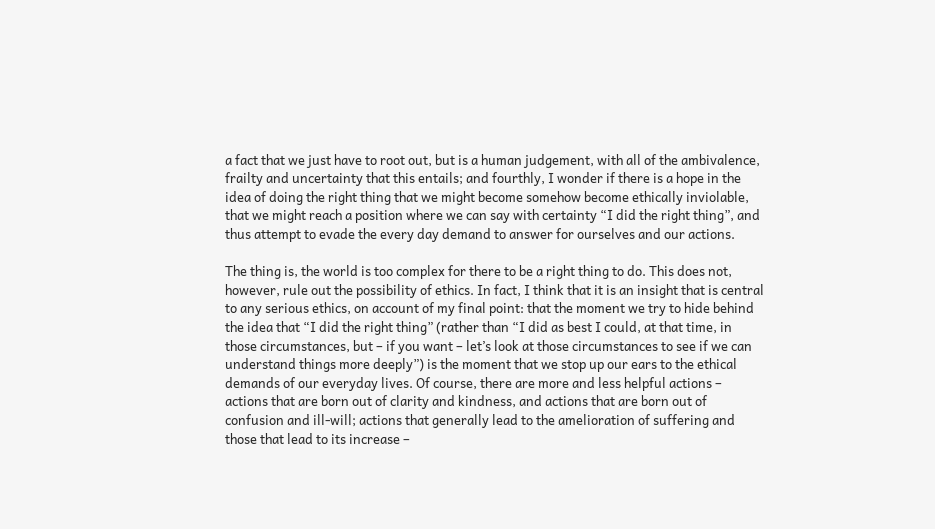a fact that we just have to root out, but is a human judgement, with all of the ambivalence, frailty and uncertainty that this entails; and fourthly, I wonder if there is a hope in the idea of doing the right thing that we might become somehow become ethically inviolable, that we might reach a position where we can say with certainty “I did the right thing”, and thus attempt to evade the every day demand to answer for ourselves and our actions.

The thing is, the world is too complex for there to be a right thing to do. This does not, however, rule out the possibility of ethics. In fact, I think that it is an insight that is central to any serious ethics, on account of my final point: that the moment we try to hide behind the idea that “I did the right thing” (rather than “I did as best I could, at that time, in those circumstances, but – if you want – let’s look at those circumstances to see if we can understand things more deeply”) is the moment that we stop up our ears to the ethical demands of our everyday lives. Of course, there are more and less helpful actions – actions that are born out of clarity and kindness, and actions that are born out of confusion and ill-will; actions that generally lead to the amelioration of suffering and those that lead to its increase –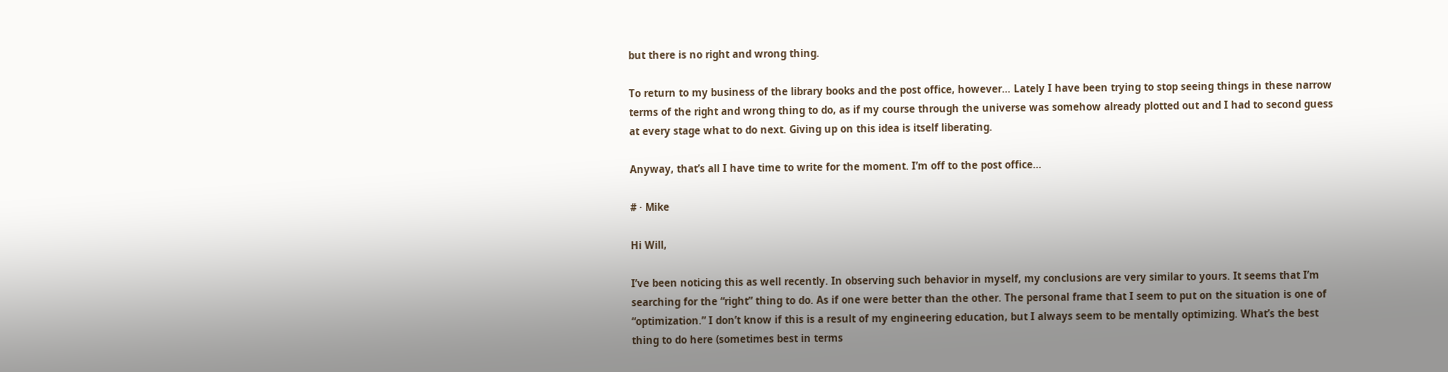but there is no right and wrong thing.

To return to my business of the library books and the post office, however… Lately I have been trying to stop seeing things in these narrow terms of the right and wrong thing to do, as if my course through the universe was somehow already plotted out and I had to second guess at every stage what to do next. Giving up on this idea is itself liberating.

Anyway, that’s all I have time to write for the moment. I’m off to the post office…

# · Mike

Hi Will,

I’ve been noticing this as well recently. In observing such behavior in myself, my conclusions are very similar to yours. It seems that I’m searching for the “right” thing to do. As if one were better than the other. The personal frame that I seem to put on the situation is one of “optimization.” I don’t know if this is a result of my engineering education, but I always seem to be mentally optimizing. What’s the best thing to do here (sometimes best in terms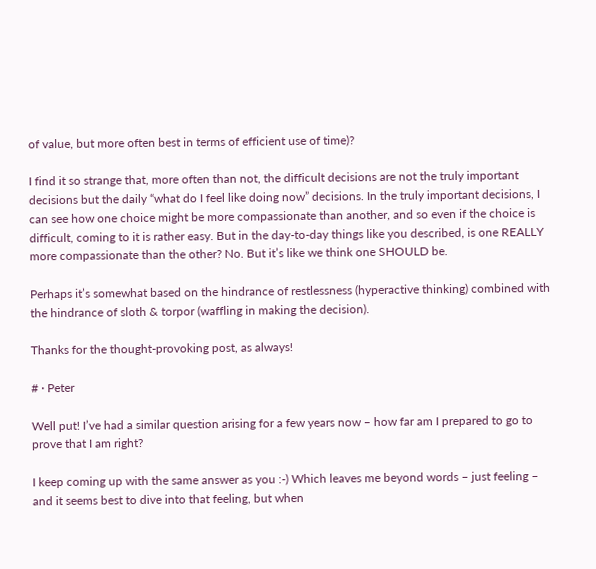of value, but more often best in terms of efficient use of time)?

I find it so strange that, more often than not, the difficult decisions are not the truly important decisions but the daily “what do I feel like doing now” decisions. In the truly important decisions, I can see how one choice might be more compassionate than another, and so even if the choice is difficult, coming to it is rather easy. But in the day-to-day things like you described, is one REALLY more compassionate than the other? No. But it’s like we think one SHOULD be.

Perhaps it’s somewhat based on the hindrance of restlessness (hyperactive thinking) combined with the hindrance of sloth & torpor (waffling in making the decision).

Thanks for the thought-provoking post, as always!

# · Peter

Well put! I’ve had a similar question arising for a few years now – how far am I prepared to go to prove that I am right?

I keep coming up with the same answer as you :-) Which leaves me beyond words – just feeling – and it seems best to dive into that feeling, but when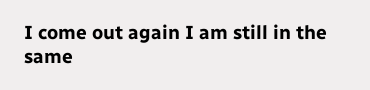I come out again I am still in the same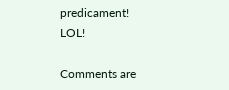predicament! LOL!

Comments are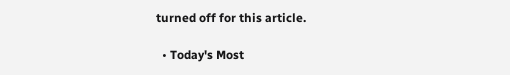turned off for this article.

  • Today's Most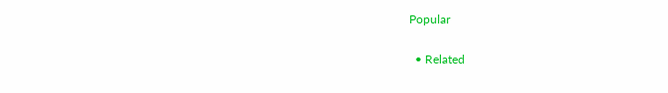Popular

  • Related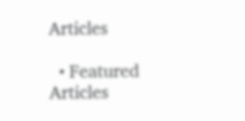Articles

  • Featured Articles